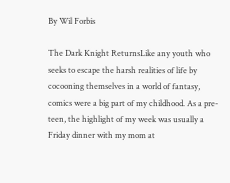By Wil Forbis

The Dark Knight ReturnsLike any youth who seeks to escape the harsh realities of life by cocooning themselves in a world of fantasy, comics were a big part of my childhood. As a pre-teen, the highlight of my week was usually a Friday dinner with my mom at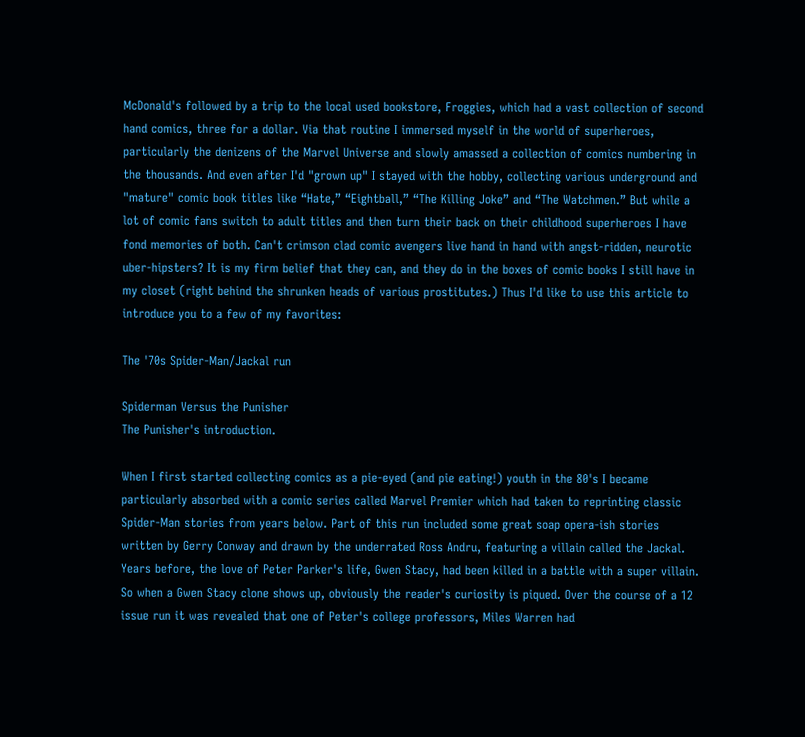McDonald's followed by a trip to the local used bookstore, Froggies, which had a vast collection of second hand comics, three for a dollar. Via that routine I immersed myself in the world of superheroes, particularly the denizens of the Marvel Universe and slowly amassed a collection of comics numbering in the thousands. And even after I'd "grown up" I stayed with the hobby, collecting various underground and "mature" comic book titles like “Hate,” “Eightball,” “The Killing Joke” and “The Watchmen.” But while a lot of comic fans switch to adult titles and then turn their back on their childhood superheroes I have fond memories of both. Can't crimson clad comic avengers live hand in hand with angst-ridden, neurotic uber-hipsters? It is my firm belief that they can, and they do in the boxes of comic books I still have in my closet (right behind the shrunken heads of various prostitutes.) Thus I'd like to use this article to introduce you to a few of my favorites:

The '70s Spider-Man/Jackal run

Spiderman Versus the Punisher
The Punisher's introduction.

When I first started collecting comics as a pie-eyed (and pie eating!) youth in the 80's I became particularly absorbed with a comic series called Marvel Premier which had taken to reprinting classic Spider-Man stories from years below. Part of this run included some great soap opera-ish stories written by Gerry Conway and drawn by the underrated Ross Andru, featuring a villain called the Jackal. Years before, the love of Peter Parker's life, Gwen Stacy, had been killed in a battle with a super villain. So when a Gwen Stacy clone shows up, obviously the reader's curiosity is piqued. Over the course of a 12 issue run it was revealed that one of Peter's college professors, Miles Warren had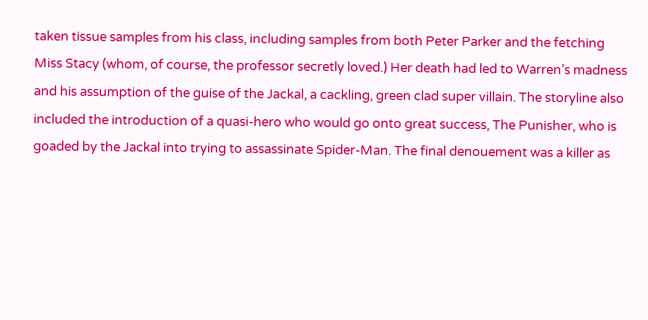taken tissue samples from his class, including samples from both Peter Parker and the fetching Miss Stacy (whom, of course, the professor secretly loved.) Her death had led to Warren’s madness and his assumption of the guise of the Jackal, a cackling, green clad super villain. The storyline also included the introduction of a quasi-hero who would go onto great success, The Punisher, who is goaded by the Jackal into trying to assassinate Spider-Man. The final denouement was a killer as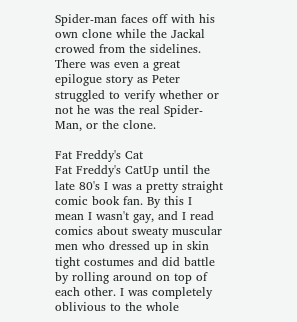Spider-man faces off with his own clone while the Jackal  crowed from the sidelines. There was even a great epilogue story as Peter struggled to verify whether or not he was the real Spider-Man, or the clone.

Fat Freddy's Cat
Fat Freddy's CatUp until the late 80's I was a pretty straight comic book fan. By this I mean I wasn't gay, and I read comics about sweaty muscular men who dressed up in skin tight costumes and did battle by rolling around on top of each other. I was completely oblivious to the whole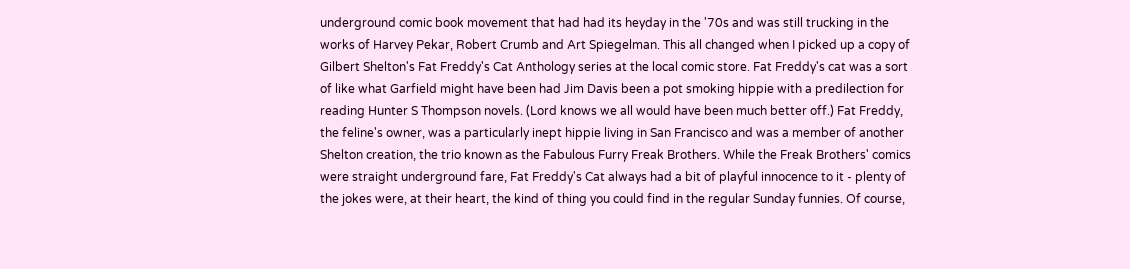underground comic book movement that had had its heyday in the '70s and was still trucking in the works of Harvey Pekar, Robert Crumb and Art Spiegelman. This all changed when I picked up a copy of Gilbert Shelton's Fat Freddy's Cat Anthology series at the local comic store. Fat Freddy's cat was a sort of like what Garfield might have been had Jim Davis been a pot smoking hippie with a predilection for reading Hunter S Thompson novels. (Lord knows we all would have been much better off.) Fat Freddy, the feline's owner, was a particularly inept hippie living in San Francisco and was a member of another Shelton creation, the trio known as the Fabulous Furry Freak Brothers. While the Freak Brothers' comics were straight underground fare, Fat Freddy's Cat always had a bit of playful innocence to it - plenty of the jokes were, at their heart, the kind of thing you could find in the regular Sunday funnies. Of course,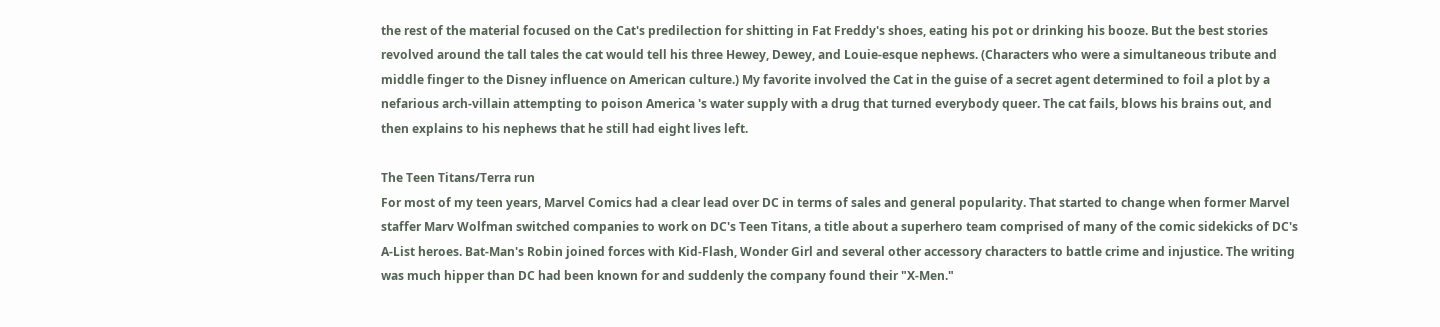the rest of the material focused on the Cat's predilection for shitting in Fat Freddy's shoes, eating his pot or drinking his booze. But the best stories revolved around the tall tales the cat would tell his three Hewey, Dewey, and Louie-esque nephews. (Characters who were a simultaneous tribute and middle finger to the Disney influence on American culture.) My favorite involved the Cat in the guise of a secret agent determined to foil a plot by a nefarious arch-villain attempting to poison America 's water supply with a drug that turned everybody queer. The cat fails, blows his brains out, and then explains to his nephews that he still had eight lives left.

The Teen Titans/Terra run
For most of my teen years, Marvel Comics had a clear lead over DC in terms of sales and general popularity. That started to change when former Marvel staffer Marv Wolfman switched companies to work on DC's Teen Titans, a title about a superhero team comprised of many of the comic sidekicks of DC's A-List heroes. Bat-Man's Robin joined forces with Kid-Flash, Wonder Girl and several other accessory characters to battle crime and injustice. The writing was much hipper than DC had been known for and suddenly the company found their "X-Men."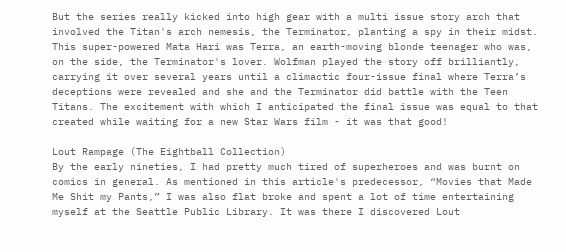But the series really kicked into high gear with a multi issue story arch that involved the Titan's arch nemesis, the Terminator, planting a spy in their midst. This super-powered Mata Hari was Terra, an earth-moving blonde teenager who was, on the side, the Terminator's lover. Wolfman played the story off brilliantly, carrying it over several years until a climactic four-issue final where Terra’s deceptions were revealed and she and the Terminator did battle with the Teen Titans. The excitement with which I anticipated the final issue was equal to that created while waiting for a new Star Wars film - it was that good!

Lout Rampage (The Eightball Collection)
By the early nineties, I had pretty much tired of superheroes and was burnt on comics in general. As mentioned in this article's predecessor, “Movies that Made Me Shit my Pants,” I was also flat broke and spent a lot of time entertaining myself at the Seattle Public Library. It was there I discovered Lout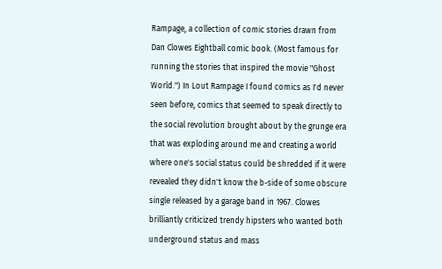Rampage, a collection of comic stories drawn from Dan Clowes Eightball comic book. (Most famous for running the stories that inspired the movie "Ghost World.") In Lout Rampage I found comics as I'd never seen before, comics that seemed to speak directly to the social revolution brought about by the grunge era that was exploding around me and creating a world where one's social status could be shredded if it were revealed they didn't know the b-side of some obscure single released by a garage band in 1967. Clowes brilliantly criticized trendy hipsters who wanted both underground status and mass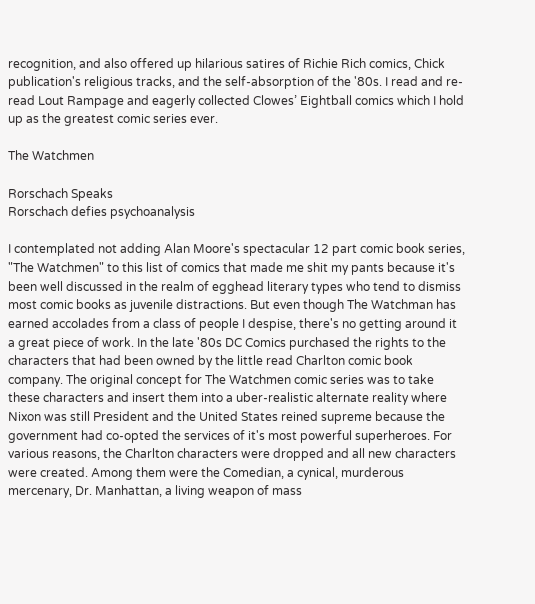recognition, and also offered up hilarious satires of Richie Rich comics, Chick publication's religious tracks, and the self-absorption of the '80s. I read and re-read Lout Rampage and eagerly collected Clowes’ Eightball comics which I hold up as the greatest comic series ever.

The Watchmen

Rorschach Speaks
Rorschach defies psychoanalysis

I contemplated not adding Alan Moore's spectacular 12 part comic book series, "The Watchmen" to this list of comics that made me shit my pants because it's been well discussed in the realm of egghead literary types who tend to dismiss most comic books as juvenile distractions. But even though The Watchman has earned accolades from a class of people I despise, there's no getting around it a great piece of work. In the late '80s DC Comics purchased the rights to the characters that had been owned by the little read Charlton comic book company. The original concept for The Watchmen comic series was to take these characters and insert them into a uber-realistic alternate reality where Nixon was still President and the United States reined supreme because the government had co-opted the services of it's most powerful superheroes. For various reasons, the Charlton characters were dropped and all new characters were created. Among them were the Comedian, a cynical, murderous mercenary, Dr. Manhattan, a living weapon of mass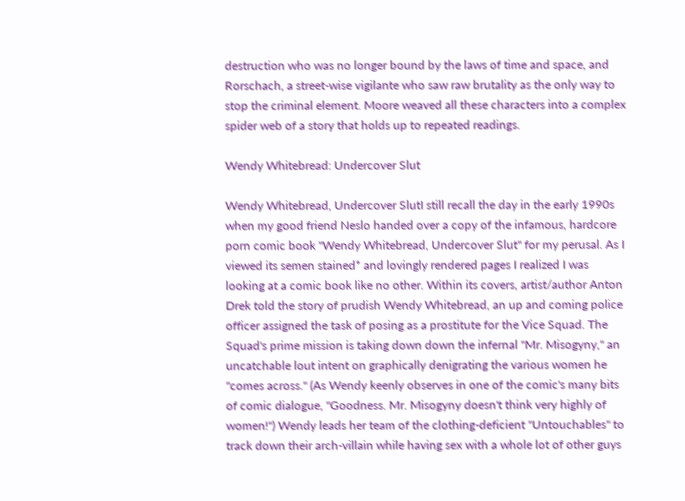destruction who was no longer bound by the laws of time and space, and Rorschach, a street-wise vigilante who saw raw brutality as the only way to stop the criminal element. Moore weaved all these characters into a complex spider web of a story that holds up to repeated readings.

Wendy Whitebread: Undercover Slut

Wendy Whitebread, Undercover SlutI still recall the day in the early 1990s when my good friend Neslo handed over a copy of the infamous, hardcore porn comic book "Wendy Whitebread, Undercover Slut" for my perusal. As I viewed its semen stained* and lovingly rendered pages I realized I was looking at a comic book like no other. Within its covers, artist/author Anton Drek told the story of prudish Wendy Whitebread, an up and coming police officer assigned the task of posing as a prostitute for the Vice Squad. The Squad's prime mission is taking down down the infernal "Mr. Misogyny," an uncatchable lout intent on graphically denigrating the various women he "comes across." (As Wendy keenly observes in one of the comic's many bits of comic dialogue, "Goodness. Mr. Misogyny doesn't think very highly of women!") Wendy leads her team of the clothing-deficient "Untouchables" to track down their arch-villain while having sex with a whole lot of other guys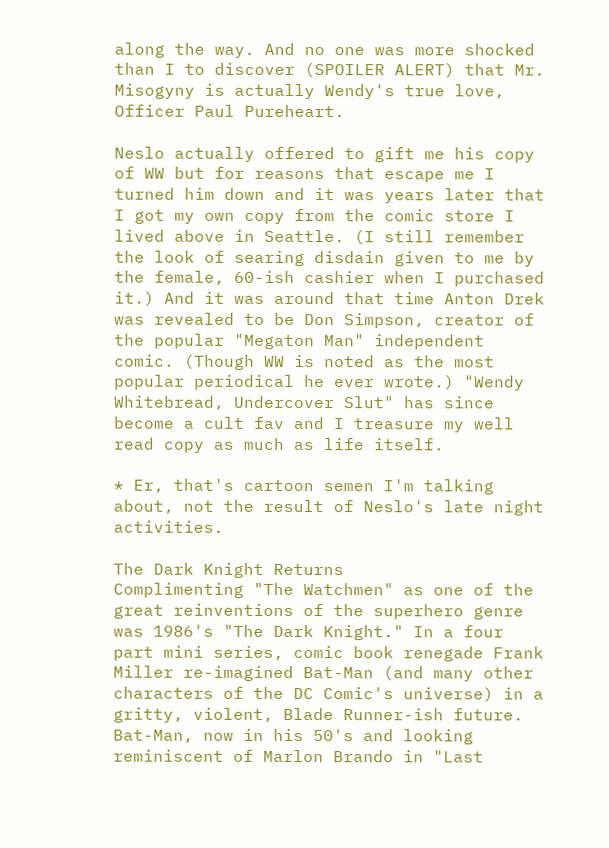along the way. And no one was more shocked than I to discover (SPOILER ALERT) that Mr. Misogyny is actually Wendy's true love, Officer Paul Pureheart.

Neslo actually offered to gift me his copy of WW but for reasons that escape me I turned him down and it was years later that I got my own copy from the comic store I lived above in Seattle. (I still remember the look of searing disdain given to me by the female, 60-ish cashier when I purchased it.) And it was around that time Anton Drek was revealed to be Don Simpson, creator of the popular "Megaton Man" independent comic. (Though WW is noted as the most popular periodical he ever wrote.) "Wendy Whitebread, Undercover Slut" has since become a cult fav and I treasure my well read copy as much as life itself.

* Er, that's cartoon semen I'm talking about, not the result of Neslo's late night activities.

The Dark Knight Returns
Complimenting "The Watchmen" as one of the great reinventions of the superhero genre was 1986's "The Dark Knight." In a four part mini series, comic book renegade Frank Miller re-imagined Bat-Man (and many other characters of the DC Comic's universe) in a gritty, violent, Blade Runner-ish future. Bat-Man, now in his 50's and looking reminiscent of Marlon Brando in "Last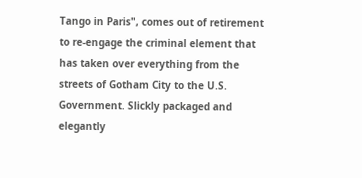Tango in Paris", comes out of retirement to re-engage the criminal element that has taken over everything from the streets of Gotham City to the U.S. Government. Slickly packaged and elegantly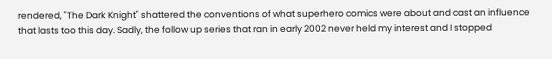rendered, "The Dark Knight" shattered the conventions of what superhero comics were about and cast an influence that lasts too this day. Sadly, the follow up series that ran in early 2002 never held my interest and I stopped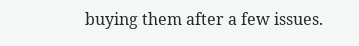buying them after a few issues.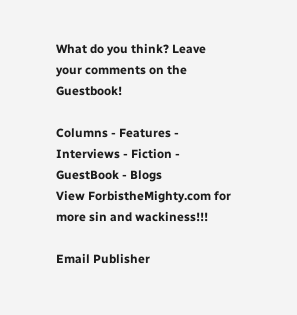What do you think? Leave your comments on the Guestbook!

Columns - Features - Interviews - Fiction - GuestBook - Blogs
View ForbistheMighty.com for more sin and wackiness!!!

Email Publisher